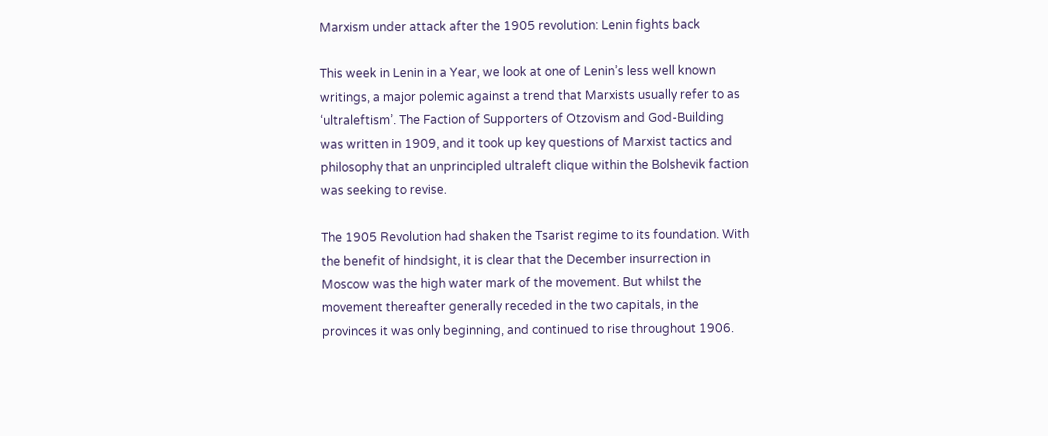Marxism under attack after the 1905 revolution: Lenin fights back

This week in Lenin in a Year, we look at one of Lenin’s less well known writings, a major polemic against a trend that Marxists usually refer to as ‘ultraleftism’. The Faction of Supporters of Otzovism and God-Building was written in 1909, and it took up key questions of Marxist tactics and philosophy that an unprincipled ultraleft clique within the Bolshevik faction was seeking to revise.

The 1905 Revolution had shaken the Tsarist regime to its foundation. With the benefit of hindsight, it is clear that the December insurrection in Moscow was the high water mark of the movement. But whilst the movement thereafter generally receded in the two capitals, in the provinces it was only beginning, and continued to rise throughout 1906.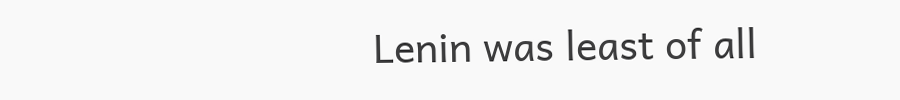Lenin was least of all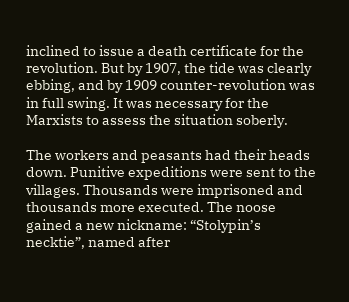inclined to issue a death certificate for the revolution. But by 1907, the tide was clearly ebbing, and by 1909 counter-revolution was in full swing. It was necessary for the Marxists to assess the situation soberly.

The workers and peasants had their heads down. Punitive expeditions were sent to the villages. Thousands were imprisoned and thousands more executed. The noose gained a new nickname: “Stolypin’s necktie”, named after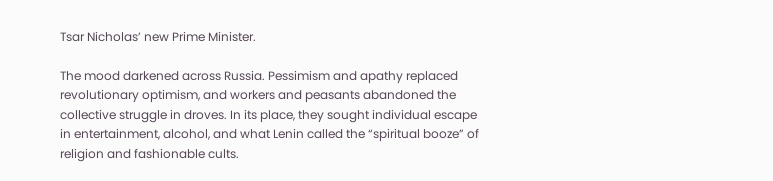Tsar Nicholas’ new Prime Minister.

The mood darkened across Russia. Pessimism and apathy replaced revolutionary optimism, and workers and peasants abandoned the collective struggle in droves. In its place, they sought individual escape in entertainment, alcohol, and what Lenin called the “spiritual booze” of religion and fashionable cults.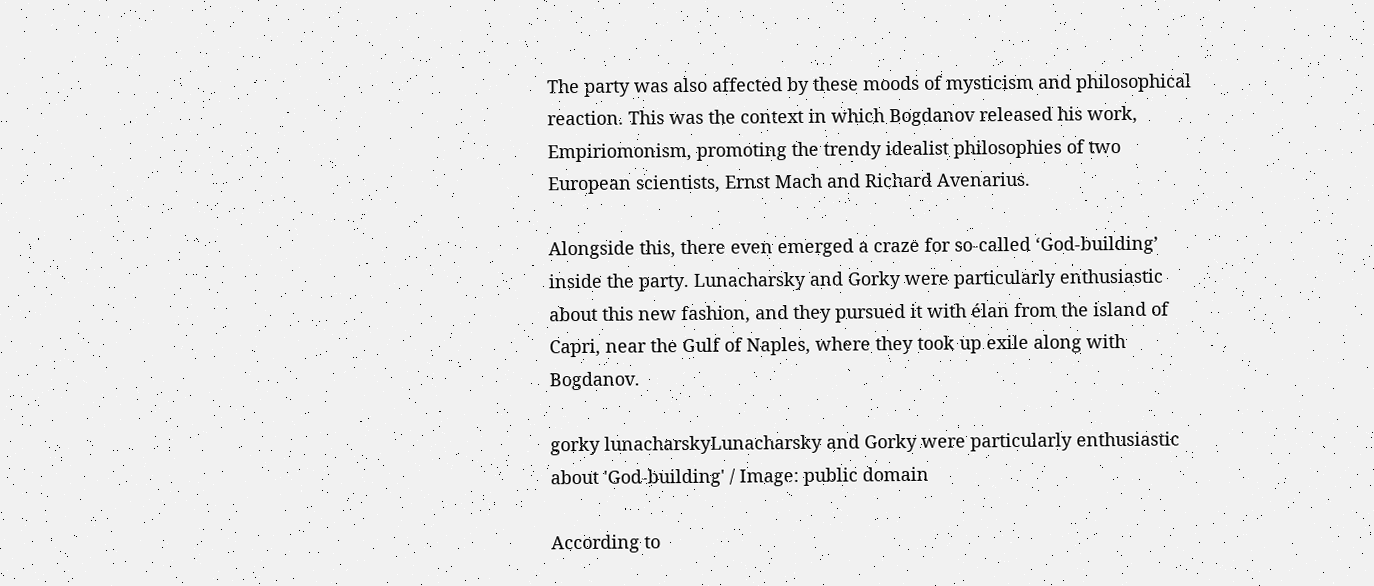The party was also affected by these moods of mysticism and philosophical reaction. This was the context in which Bogdanov released his work, Empiriomonism, promoting the trendy idealist philosophies of two European scientists, Ernst Mach and Richard Avenarius.

Alongside this, there even emerged a craze for so-called ‘God-building’ inside the party. Lunacharsky and Gorky were particularly enthusiastic about this new fashion, and they pursued it with élan from the island of Capri, near the Gulf of Naples, where they took up exile along with Bogdanov.

gorky lunacharskyLunacharsky and Gorky were particularly enthusiastic about 'God-building' / Image: public domain

According to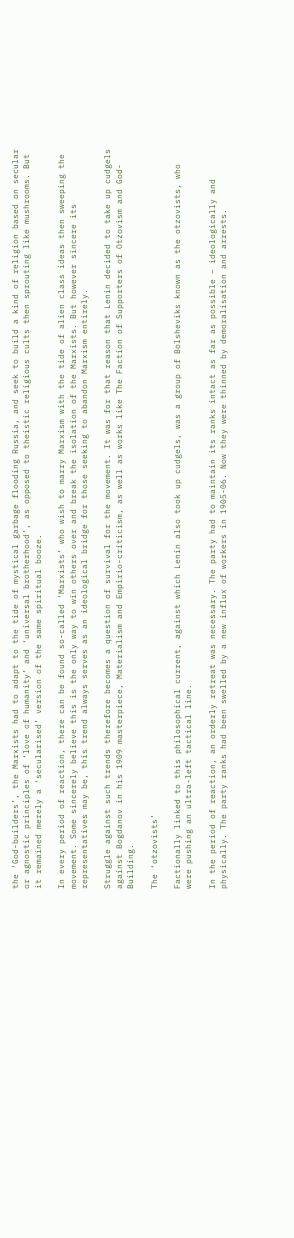the ‘God-builders’, the Marxists had to adapt to the tide of mystical garbage flooding Russia, and seek to build a kind of religion based on secular or agnostic principles of ‘love of humanity’ and ‘universal brotherhood’, as opposed to theistic religious cults then sprouting like mushrooms. But it remained merely a ‘secularised’ version of the same spiritual booze.

In every period of reaction, there can be found so-called ‘Marxists’ who wish to marry Marxism with the tide of alien class ideas then sweeping the movement. Some sincerely believe this is the only way to win others over and break the isolation of the Marxists. But however sincere its representatives may be, this trend always serves as an ideological bridge for those seeking to abandon Marxism entirely.

Struggle against such trends therefore becomes a question of survival for the movement. It was for that reason that Lenin decided to take up cudgels against Bogdanov in his 1909 masterpiece, Materialism and Empirio-criticism, as well as works like The Faction of Supporters of Otzovism and God-Building.

The ‘otzovists’

Factionally linked to this philosophical current, against which Lenin also took up cudgels, was a group of Bolsheviks known as the otzovists, who were pushing an ultra-left tactical line.

In the period of reaction, an orderly retreat was necessary. The party had to maintain its ranks intact as far as possible – ideologically and physically. The party ranks had been swelled by a new influx of workers in 1905-06. Now they were thinned by demoralisation and arrests.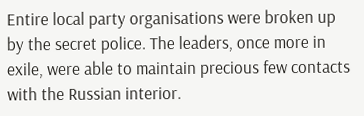Entire local party organisations were broken up by the secret police. The leaders, once more in exile, were able to maintain precious few contacts with the Russian interior.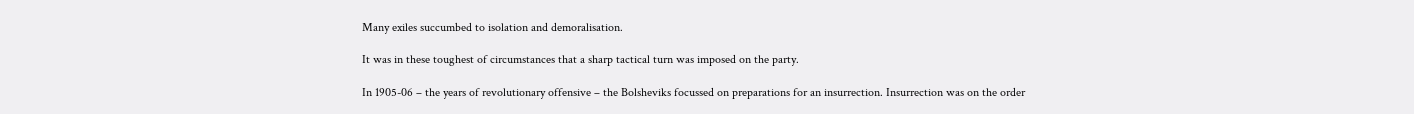Many exiles succumbed to isolation and demoralisation.

It was in these toughest of circumstances that a sharp tactical turn was imposed on the party.

In 1905-06 – the years of revolutionary offensive – the Bolsheviks focussed on preparations for an insurrection. Insurrection was on the order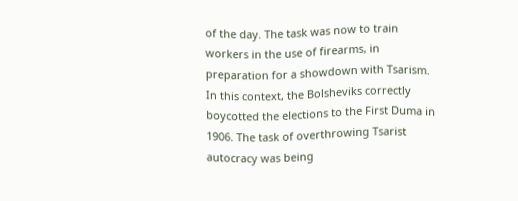of the day. The task was now to train workers in the use of firearms, in preparation for a showdown with Tsarism. In this context, the Bolsheviks correctly boycotted the elections to the First Duma in 1906. The task of overthrowing Tsarist autocracy was being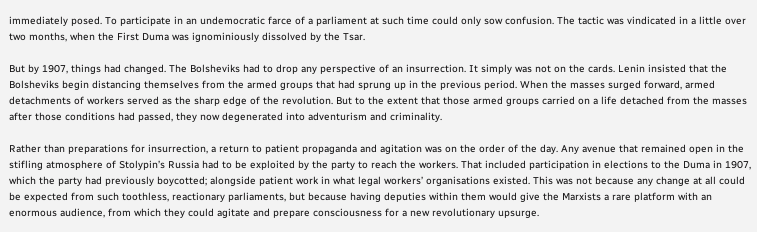immediately posed. To participate in an undemocratic farce of a parliament at such time could only sow confusion. The tactic was vindicated in a little over two months, when the First Duma was ignominiously dissolved by the Tsar.

But by 1907, things had changed. The Bolsheviks had to drop any perspective of an insurrection. It simply was not on the cards. Lenin insisted that the Bolsheviks begin distancing themselves from the armed groups that had sprung up in the previous period. When the masses surged forward, armed detachments of workers served as the sharp edge of the revolution. But to the extent that those armed groups carried on a life detached from the masses after those conditions had passed, they now degenerated into adventurism and criminality.

Rather than preparations for insurrection, a return to patient propaganda and agitation was on the order of the day. Any avenue that remained open in the stifling atmosphere of Stolypin’s Russia had to be exploited by the party to reach the workers. That included participation in elections to the Duma in 1907, which the party had previously boycotted; alongside patient work in what legal workers’ organisations existed. This was not because any change at all could be expected from such toothless, reactionary parliaments, but because having deputies within them would give the Marxists a rare platform with an enormous audience, from which they could agitate and prepare consciousness for a new revolutionary upsurge.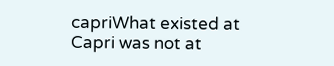capriWhat existed at Capri was not at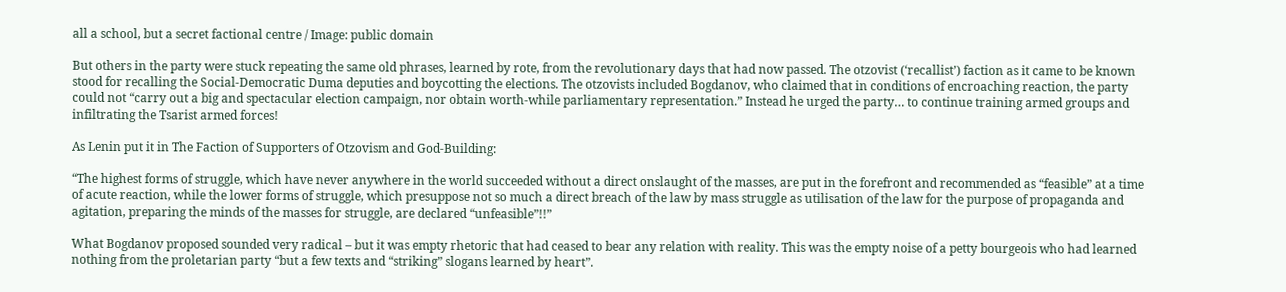all a school, but a secret factional centre / Image: public domain

But others in the party were stuck repeating the same old phrases, learned by rote, from the revolutionary days that had now passed. The otzovist (‘recallist’) faction as it came to be known stood for recalling the Social-Democratic Duma deputies and boycotting the elections. The otzovists included Bogdanov, who claimed that in conditions of encroaching reaction, the party could not “carry out a big and spectacular election campaign, nor obtain worth-while parliamentary representation.” Instead he urged the party… to continue training armed groups and infiltrating the Tsarist armed forces!

As Lenin put it in The Faction of Supporters of Otzovism and God-Building:

“The highest forms of struggle, which have never anywhere in the world succeeded without a direct onslaught of the masses, are put in the forefront and recommended as “feasible” at a time of acute reaction, while the lower forms of struggle, which presuppose not so much a direct breach of the law by mass struggle as utilisation of the law for the purpose of propaganda and agitation, preparing the minds of the masses for struggle, are declared “unfeasible”!!”

What Bogdanov proposed sounded very radical – but it was empty rhetoric that had ceased to bear any relation with reality. This was the empty noise of a petty bourgeois who had learned nothing from the proletarian party “but a few texts and “striking” slogans learned by heart”.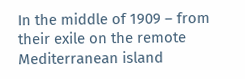In the middle of 1909 – from their exile on the remote Mediterranean island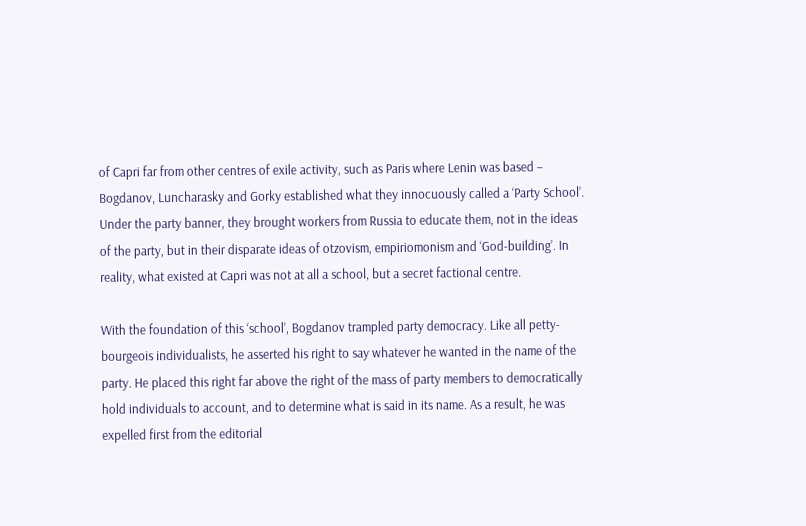of Capri far from other centres of exile activity, such as Paris where Lenin was based – Bogdanov, Luncharasky and Gorky established what they innocuously called a ‘Party School’. Under the party banner, they brought workers from Russia to educate them, not in the ideas of the party, but in their disparate ideas of otzovism, empiriomonism and ‘God-building’. In reality, what existed at Capri was not at all a school, but a secret factional centre.

With the foundation of this ‘school’, Bogdanov trampled party democracy. Like all petty-bourgeois individualists, he asserted his right to say whatever he wanted in the name of the party. He placed this right far above the right of the mass of party members to democratically hold individuals to account, and to determine what is said in its name. As a result, he was expelled first from the editorial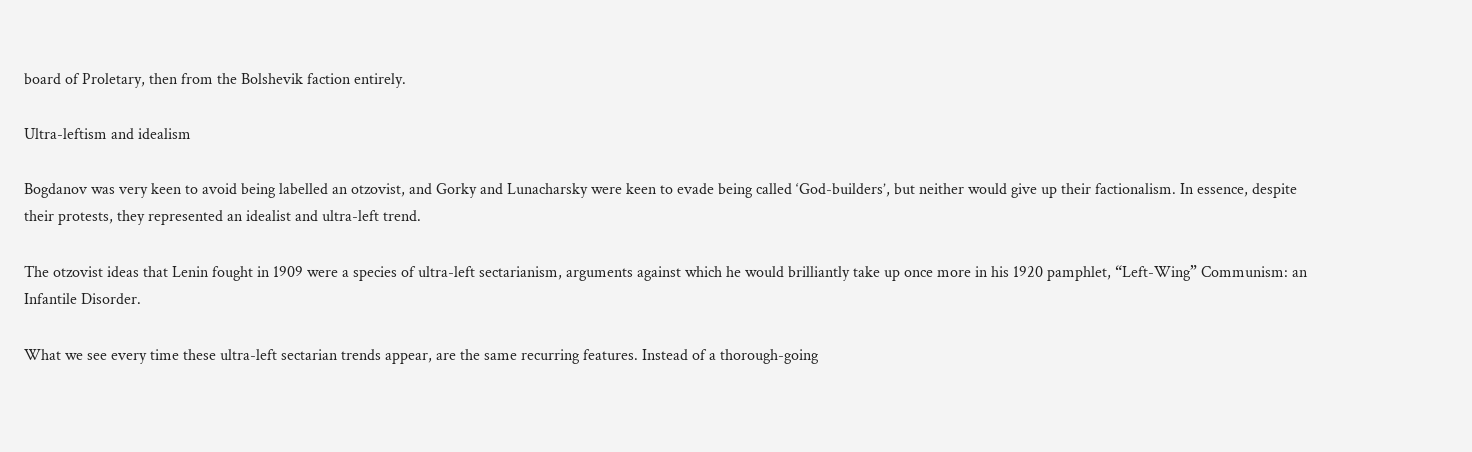board of Proletary, then from the Bolshevik faction entirely.

Ultra-leftism and idealism

Bogdanov was very keen to avoid being labelled an otzovist, and Gorky and Lunacharsky were keen to evade being called ‘God-builders’, but neither would give up their factionalism. In essence, despite their protests, they represented an idealist and ultra-left trend.

The otzovist ideas that Lenin fought in 1909 were a species of ultra-left sectarianism, arguments against which he would brilliantly take up once more in his 1920 pamphlet, “Left-Wing” Communism: an Infantile Disorder.

What we see every time these ultra-left sectarian trends appear, are the same recurring features. Instead of a thorough-going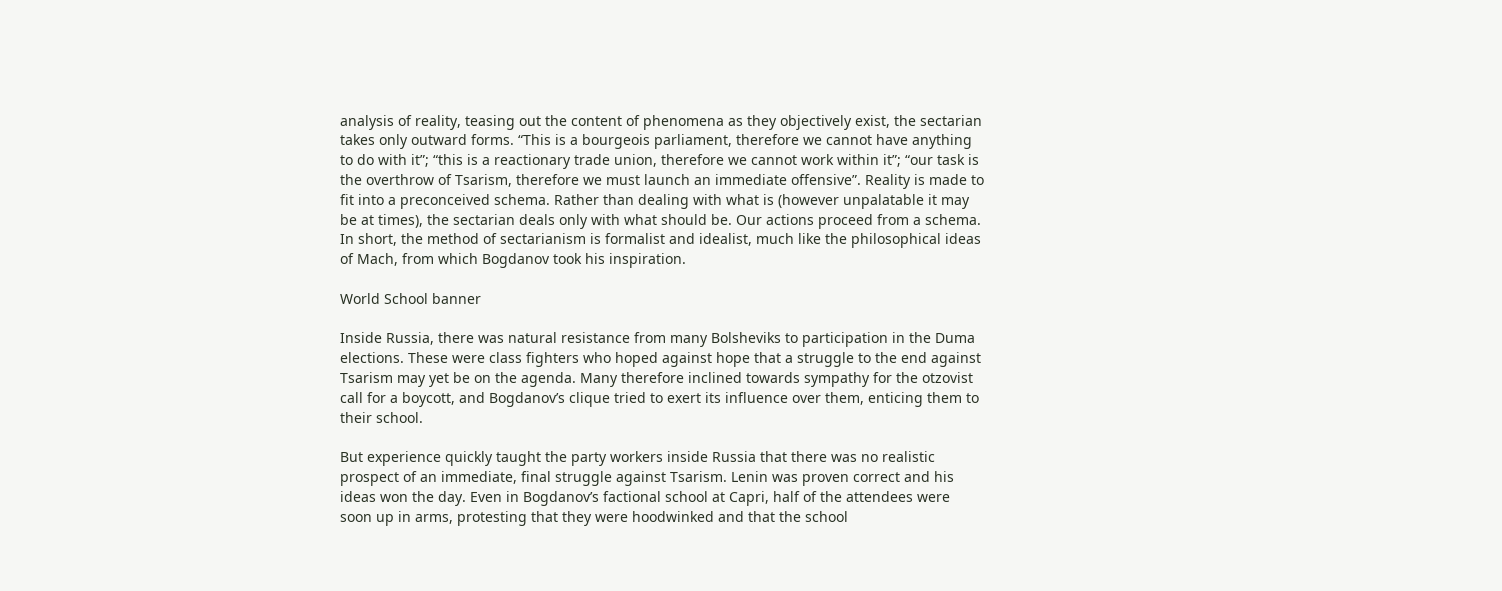analysis of reality, teasing out the content of phenomena as they objectively exist, the sectarian takes only outward forms. “This is a bourgeois parliament, therefore we cannot have anything to do with it”; “this is a reactionary trade union, therefore we cannot work within it”; “our task is the overthrow of Tsarism, therefore we must launch an immediate offensive”. Reality is made to fit into a preconceived schema. Rather than dealing with what is (however unpalatable it may be at times), the sectarian deals only with what should be. Our actions proceed from a schema. In short, the method of sectarianism is formalist and idealist, much like the philosophical ideas of Mach, from which Bogdanov took his inspiration.

World School banner

Inside Russia, there was natural resistance from many Bolsheviks to participation in the Duma elections. These were class fighters who hoped against hope that a struggle to the end against Tsarism may yet be on the agenda. Many therefore inclined towards sympathy for the otzovist call for a boycott, and Bogdanov’s clique tried to exert its influence over them, enticing them to their school.

But experience quickly taught the party workers inside Russia that there was no realistic prospect of an immediate, final struggle against Tsarism. Lenin was proven correct and his ideas won the day. Even in Bogdanov’s factional school at Capri, half of the attendees were soon up in arms, protesting that they were hoodwinked and that the school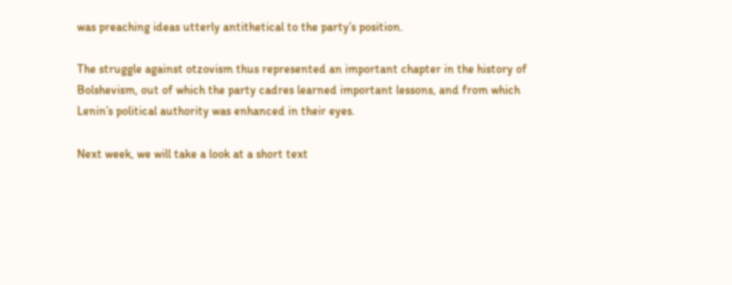was preaching ideas utterly antithetical to the party’s position.

The struggle against otzovism thus represented an important chapter in the history of Bolshevism, out of which the party cadres learned important lessons, and from which Lenin’s political authority was enhanced in their eyes.

Next week, we will take a look at a short text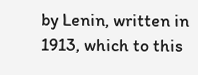by Lenin, written in 1913, which to this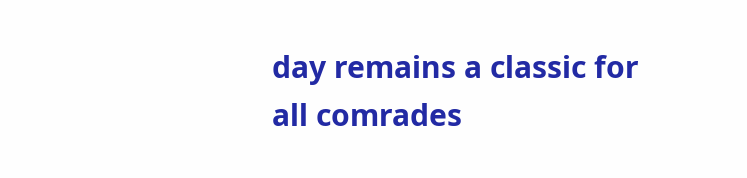day remains a classic for all comrades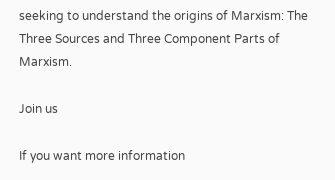seeking to understand the origins of Marxism: The Three Sources and Three Component Parts of Marxism.

Join us

If you want more information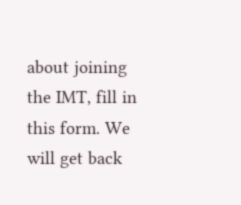about joining the IMT, fill in this form. We will get back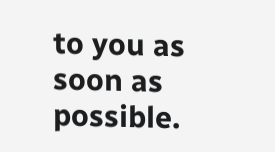to you as soon as possible.